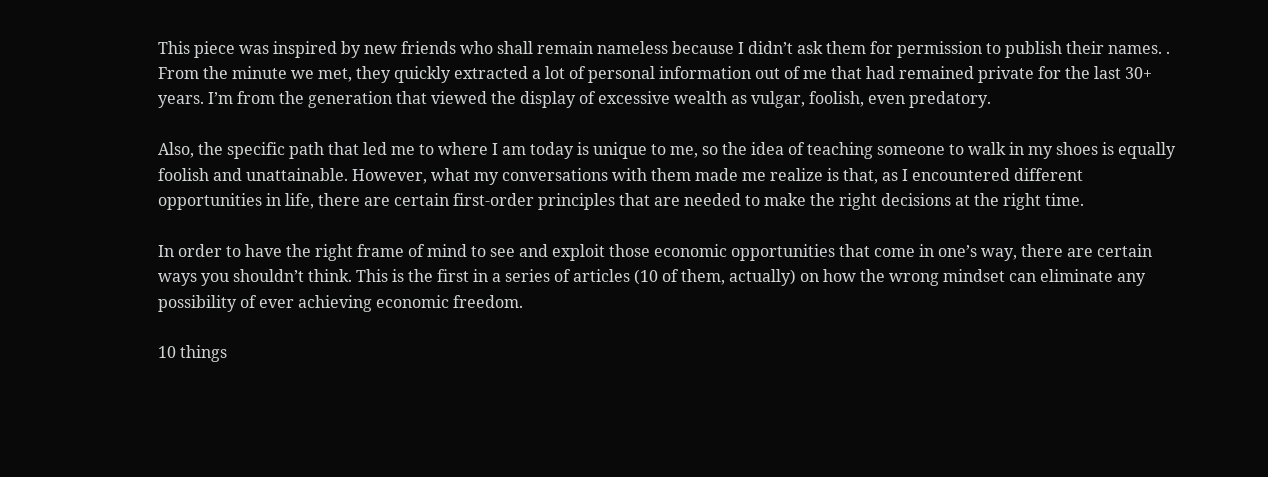This piece was inspired by new friends who shall remain nameless because I didn’t ask them for permission to publish their names. . From the minute we met, they quickly extracted a lot of personal information out of me that had remained private for the last 30+ years. I’m from the generation that viewed the display of excessive wealth as vulgar, foolish, even predatory.

Also, the specific path that led me to where I am today is unique to me, so the idea of teaching someone to walk in my shoes is equally foolish and unattainable. However, what my conversations with them made me realize is that, as I encountered different opportunities in life, there are certain first-order principles that are needed to make the right decisions at the right time.

In order to have the right frame of mind to see and exploit those economic opportunities that come in one’s way, there are certain ways you shouldn’t think. This is the first in a series of articles (10 of them, actually) on how the wrong mindset can eliminate any possibility of ever achieving economic freedom.

10 things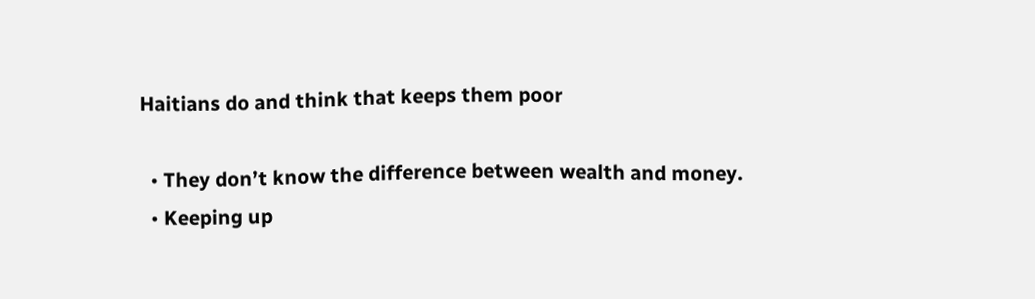Haitians do and think that keeps them poor

  • They don’t know the difference between wealth and money.
  • Keeping up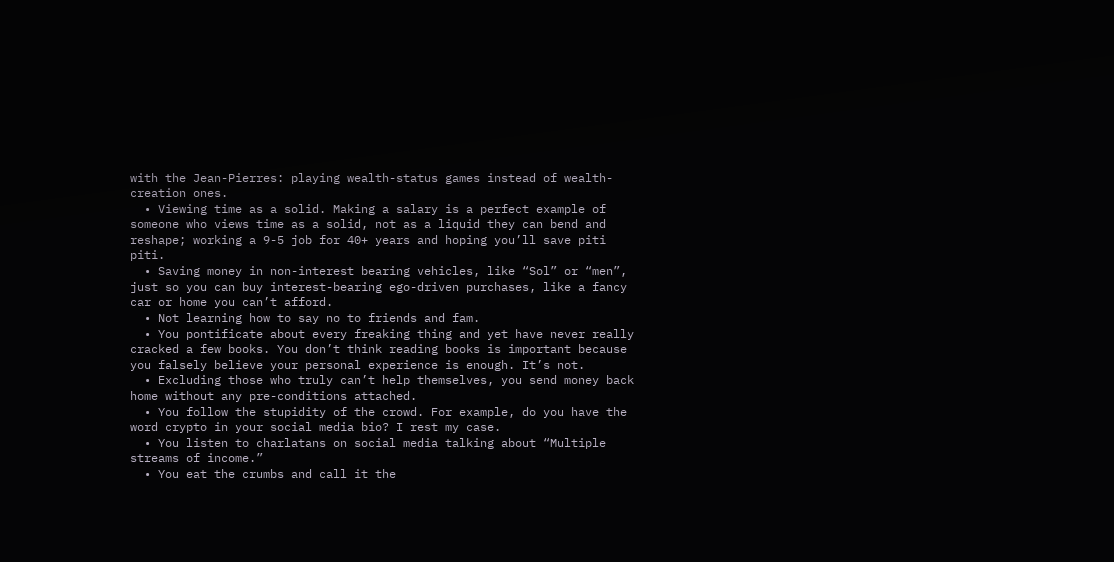with the Jean-Pierres: playing wealth-status games instead of wealth-creation ones.
  • Viewing time as a solid. Making a salary is a perfect example of someone who views time as a solid, not as a liquid they can bend and reshape; working a 9-5 job for 40+ years and hoping you’ll save piti piti.
  • Saving money in non-interest bearing vehicles, like “Sol” or “men”, just so you can buy interest-bearing ego-driven purchases, like a fancy car or home you can’t afford.
  • Not learning how to say no to friends and fam.
  • You pontificate about every freaking thing and yet have never really cracked a few books. You don’t think reading books is important because you falsely believe your personal experience is enough. It’s not.
  • Excluding those who truly can’t help themselves, you send money back home without any pre-conditions attached.
  • You follow the stupidity of the crowd. For example, do you have the word crypto in your social media bio? I rest my case.
  • You listen to charlatans on social media talking about “Multiple streams of income.”
  • You eat the crumbs and call it the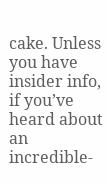cake. Unless you have insider info, if you’ve heard about an incredible-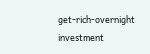get-rich-overnight investment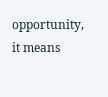opportunity, it means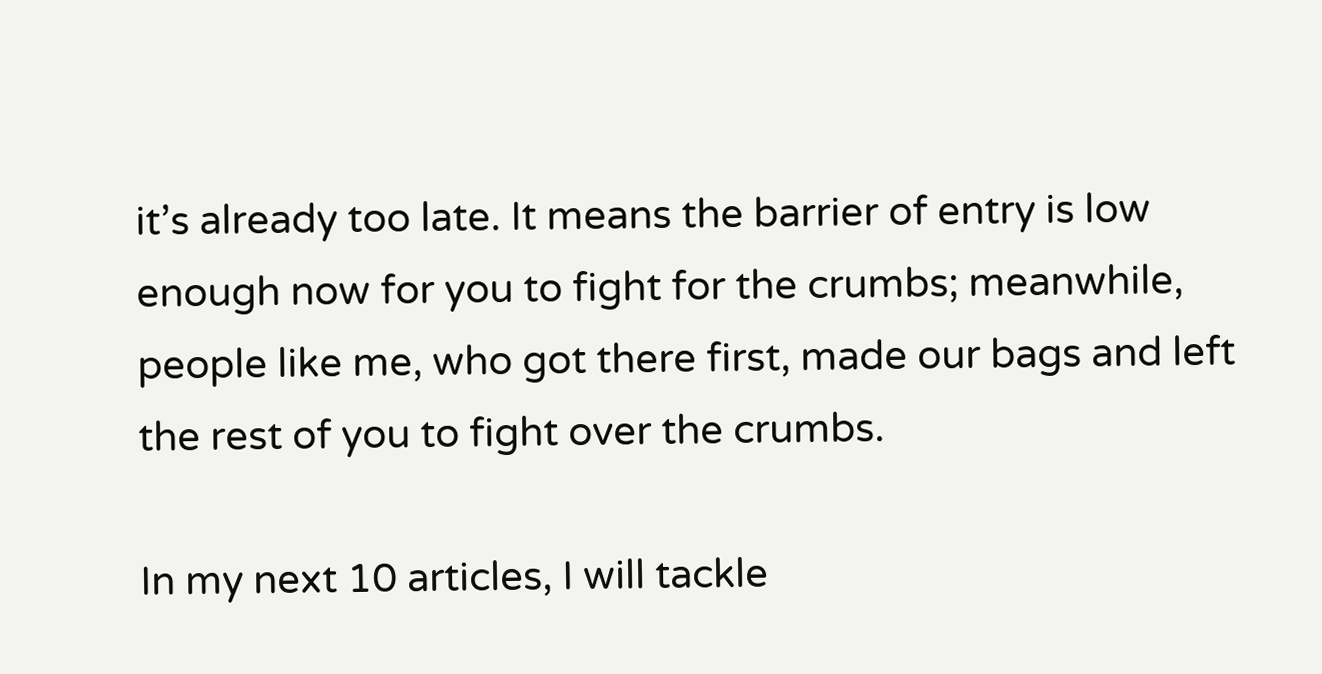it’s already too late. It means the barrier of entry is low enough now for you to fight for the crumbs; meanwhile, people like me, who got there first, made our bags and left the rest of you to fight over the crumbs.

In my next 10 articles, I will tackle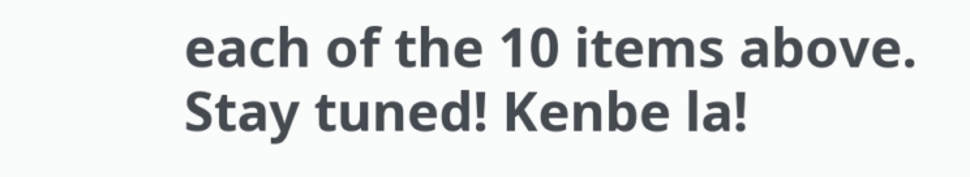each of the 10 items above. Stay tuned! Kenbe la!